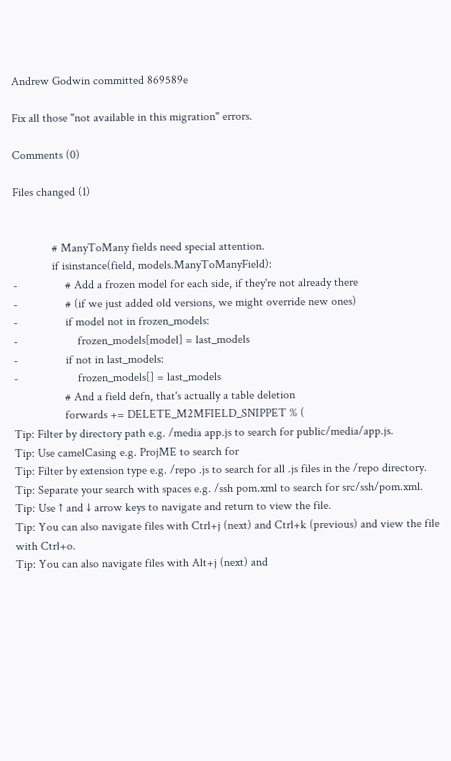Andrew Godwin committed 869589e

Fix all those "not available in this migration" errors.

Comments (0)

Files changed (1)


             # ManyToMany fields need special attention.
             if isinstance(field, models.ManyToManyField):
-                # Add a frozen model for each side, if they're not already there
-                # (if we just added old versions, we might override new ones)
-                if model not in frozen_models:
-                    frozen_models[model] = last_models
-                if not in last_models:
-                    frozen_models[] = last_models
                 # And a field defn, that's actually a table deletion
                 forwards += DELETE_M2MFIELD_SNIPPET % (
Tip: Filter by directory path e.g. /media app.js to search for public/media/app.js.
Tip: Use camelCasing e.g. ProjME to search for
Tip: Filter by extension type e.g. /repo .js to search for all .js files in the /repo directory.
Tip: Separate your search with spaces e.g. /ssh pom.xml to search for src/ssh/pom.xml.
Tip: Use ↑ and ↓ arrow keys to navigate and return to view the file.
Tip: You can also navigate files with Ctrl+j (next) and Ctrl+k (previous) and view the file with Ctrl+o.
Tip: You can also navigate files with Alt+j (next) and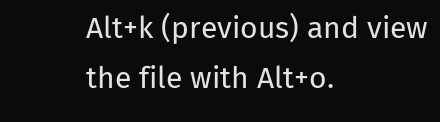Alt+k (previous) and view the file with Alt+o.